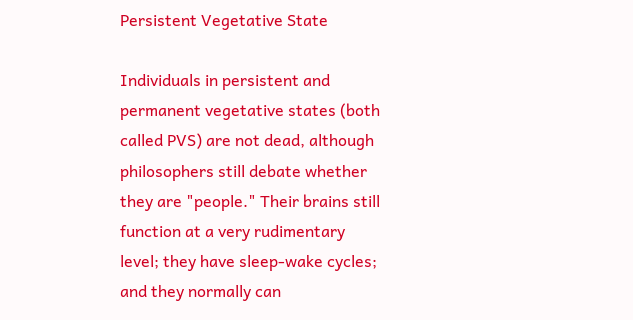Persistent Vegetative State

Individuals in persistent and permanent vegetative states (both called PVS) are not dead, although philosophers still debate whether they are "people." Their brains still function at a very rudimentary level; they have sleep-wake cycles; and they normally can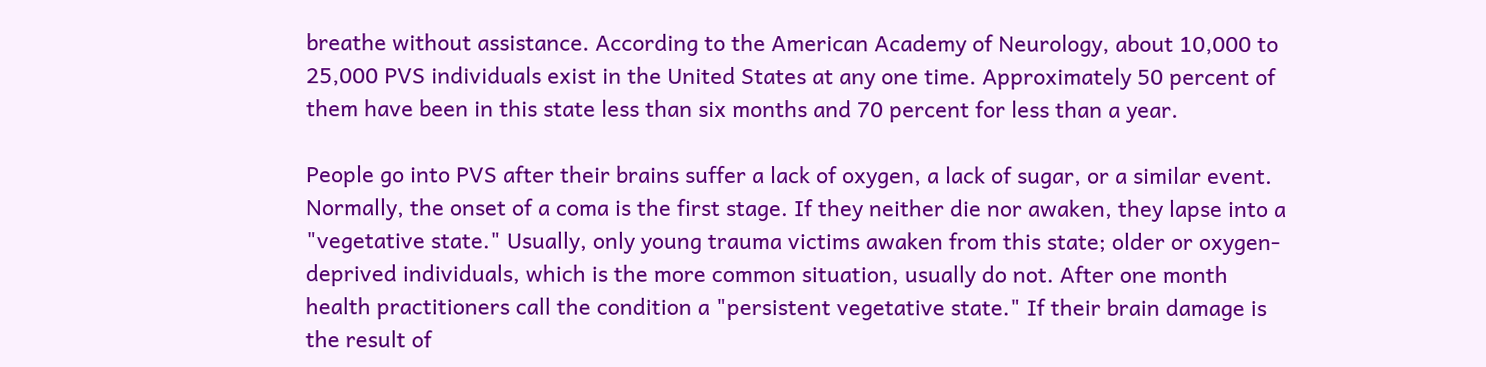breathe without assistance. According to the American Academy of Neurology, about 10,000 to 25,000 PVS individuals exist in the United States at any one time. Approximately 50 percent of them have been in this state less than six months and 70 percent for less than a year.

People go into PVS after their brains suffer a lack of oxygen, a lack of sugar, or a similar event. Normally, the onset of a coma is the first stage. If they neither die nor awaken, they lapse into a "vegetative state." Usually, only young trauma victims awaken from this state; older or oxygen-deprived individuals, which is the more common situation, usually do not. After one month health practitioners call the condition a "persistent vegetative state." If their brain damage is the result of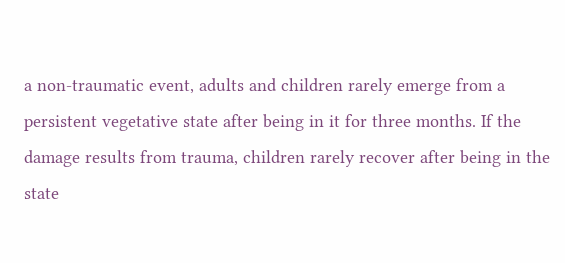a non-traumatic event, adults and children rarely emerge from a persistent vegetative state after being in it for three months. If the damage results from trauma, children rarely recover after being in the state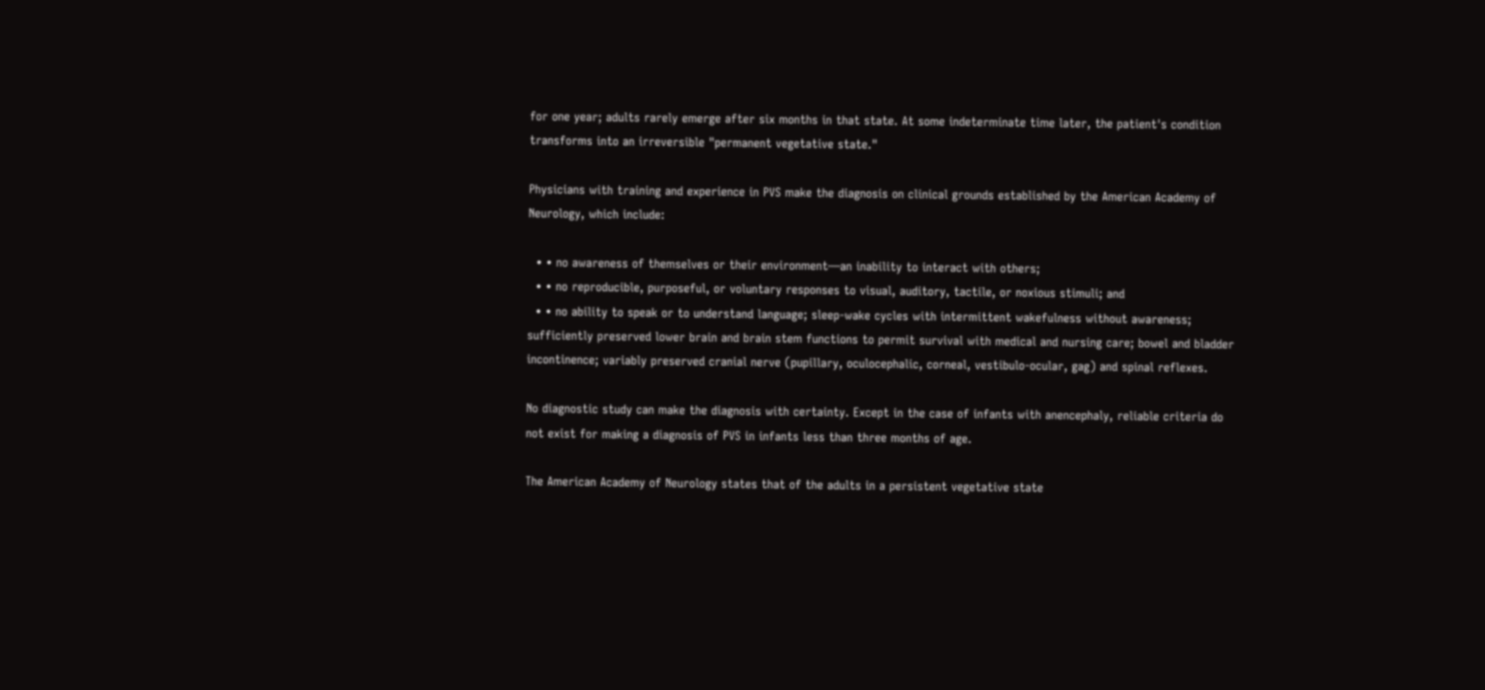for one year; adults rarely emerge after six months in that state. At some indeterminate time later, the patient's condition transforms into an irreversible "permanent vegetative state."

Physicians with training and experience in PVS make the diagnosis on clinical grounds established by the American Academy of Neurology, which include:

  • • no awareness of themselves or their environment—an inability to interact with others;
  • • no reproducible, purposeful, or voluntary responses to visual, auditory, tactile, or noxious stimuli; and
  • • no ability to speak or to understand language; sleep-wake cycles with intermittent wakefulness without awareness; sufficiently preserved lower brain and brain stem functions to permit survival with medical and nursing care; bowel and bladder incontinence; variably preserved cranial nerve (pupillary, oculocephalic, corneal, vestibulo-ocular, gag) and spinal reflexes.

No diagnostic study can make the diagnosis with certainty. Except in the case of infants with anencephaly, reliable criteria do not exist for making a diagnosis of PVS in infants less than three months of age.

The American Academy of Neurology states that of the adults in a persistent vegetative state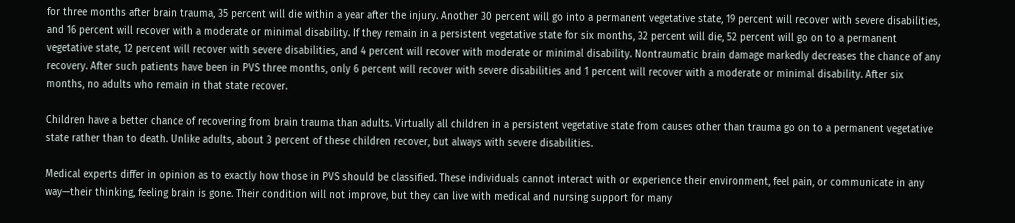for three months after brain trauma, 35 percent will die within a year after the injury. Another 30 percent will go into a permanent vegetative state, 19 percent will recover with severe disabilities, and 16 percent will recover with a moderate or minimal disability. If they remain in a persistent vegetative state for six months, 32 percent will die, 52 percent will go on to a permanent vegetative state, 12 percent will recover with severe disabilities, and 4 percent will recover with moderate or minimal disability. Nontraumatic brain damage markedly decreases the chance of any recovery. After such patients have been in PVS three months, only 6 percent will recover with severe disabilities and 1 percent will recover with a moderate or minimal disability. After six months, no adults who remain in that state recover.

Children have a better chance of recovering from brain trauma than adults. Virtually all children in a persistent vegetative state from causes other than trauma go on to a permanent vegetative state rather than to death. Unlike adults, about 3 percent of these children recover, but always with severe disabilities.

Medical experts differ in opinion as to exactly how those in PVS should be classified. These individuals cannot interact with or experience their environment, feel pain, or communicate in any way—their thinking, feeling brain is gone. Their condition will not improve, but they can live with medical and nursing support for many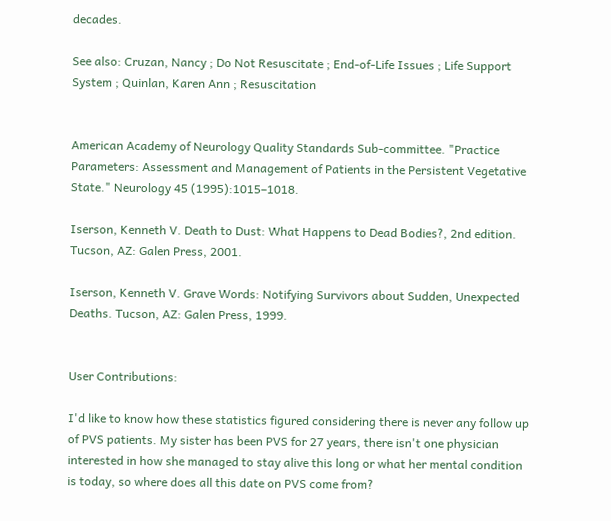decades.

See also: Cruzan, Nancy ; Do Not Resuscitate ; End-of-Life Issues ; Life Support System ; Quinlan, Karen Ann ; Resuscitation


American Academy of Neurology Quality Standards Sub-committee. "Practice Parameters: Assessment and Management of Patients in the Persistent Vegetative State." Neurology 45 (1995):1015–1018.

Iserson, Kenneth V. Death to Dust: What Happens to Dead Bodies?, 2nd edition. Tucson, AZ: Galen Press, 2001.

Iserson, Kenneth V. Grave Words: Notifying Survivors about Sudden, Unexpected Deaths. Tucson, AZ: Galen Press, 1999.


User Contributions:

I'd like to know how these statistics figured considering there is never any follow up of PVS patients. My sister has been PVS for 27 years, there isn't one physician interested in how she managed to stay alive this long or what her mental condition is today, so where does all this date on PVS come from?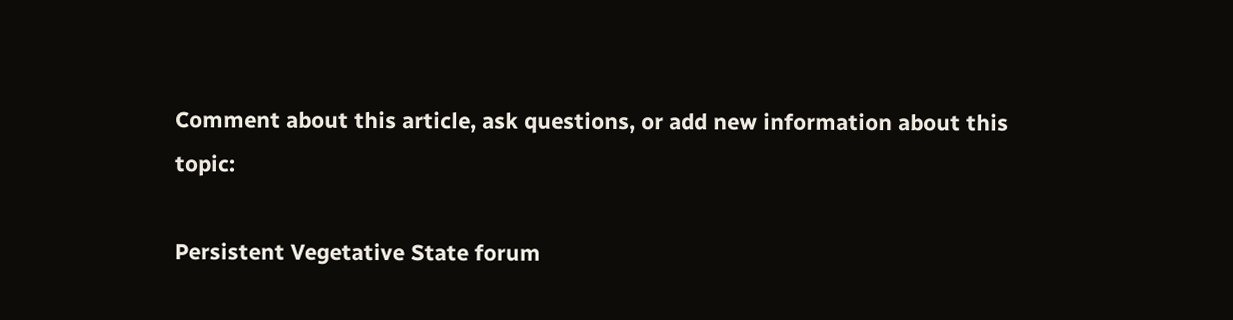Comment about this article, ask questions, or add new information about this topic:

Persistent Vegetative State forum